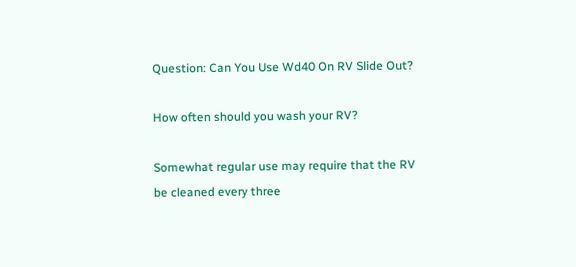Question: Can You Use Wd40 On RV Slide Out?

How often should you wash your RV?

Somewhat regular use may require that the RV be cleaned every three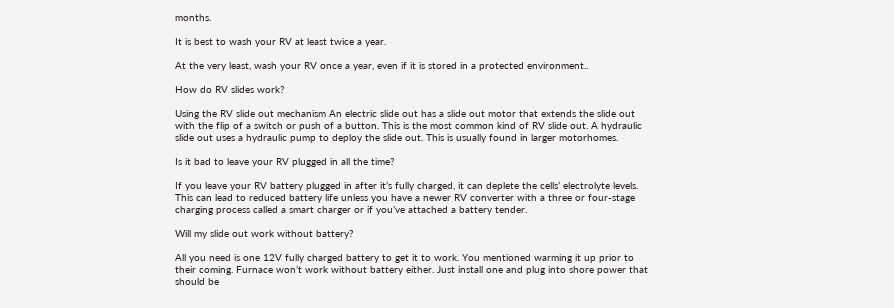months.

It is best to wash your RV at least twice a year.

At the very least, wash your RV once a year, even if it is stored in a protected environment..

How do RV slides work?

Using the RV slide out mechanism An electric slide out has a slide out motor that extends the slide out with the flip of a switch or push of a button. This is the most common kind of RV slide out. A hydraulic slide out uses a hydraulic pump to deploy the slide out. This is usually found in larger motorhomes.

Is it bad to leave your RV plugged in all the time?

If you leave your RV battery plugged in after it’s fully charged, it can deplete the cells’ electrolyte levels. This can lead to reduced battery life unless you have a newer RV converter with a three or four-stage charging process called a smart charger or if you’ve attached a battery tender.

Will my slide out work without battery?

All you need is one 12V fully charged battery to get it to work. You mentioned warming it up prior to their coming. Furnace won’t work without battery either. Just install one and plug into shore power that should be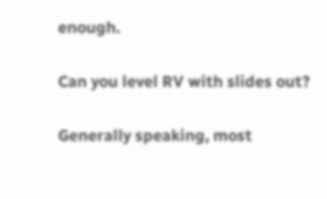enough.

Can you level RV with slides out?

Generally speaking, most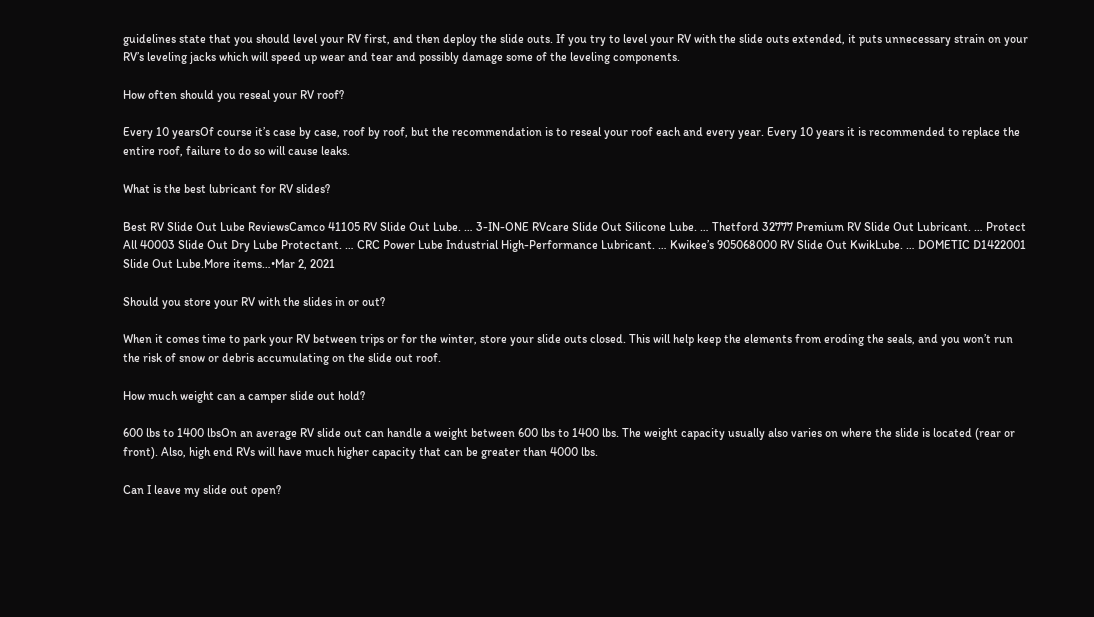guidelines state that you should level your RV first, and then deploy the slide outs. If you try to level your RV with the slide outs extended, it puts unnecessary strain on your RV’s leveling jacks which will speed up wear and tear and possibly damage some of the leveling components.

How often should you reseal your RV roof?

Every 10 yearsOf course it’s case by case, roof by roof, but the recommendation is to reseal your roof each and every year. Every 10 years it is recommended to replace the entire roof, failure to do so will cause leaks.

What is the best lubricant for RV slides?

Best RV Slide Out Lube ReviewsCamco 41105 RV Slide Out Lube. … 3-IN-ONE RVcare Slide Out Silicone Lube. … Thetford 32777 Premium RV Slide Out Lubricant. … Protect All 40003 Slide Out Dry Lube Protectant. … CRC Power Lube Industrial High-Performance Lubricant. … Kwikee’s 905068000 RV Slide Out KwikLube. … DOMETIC D1422001 Slide Out Lube.More items…•Mar 2, 2021

Should you store your RV with the slides in or out?

When it comes time to park your RV between trips or for the winter, store your slide outs closed. This will help keep the elements from eroding the seals, and you won’t run the risk of snow or debris accumulating on the slide out roof.

How much weight can a camper slide out hold?

600 lbs to 1400 lbsOn an average RV slide out can handle a weight between 600 lbs to 1400 lbs. The weight capacity usually also varies on where the slide is located (rear or front). Also, high end RVs will have much higher capacity that can be greater than 4000 lbs.

Can I leave my slide out open?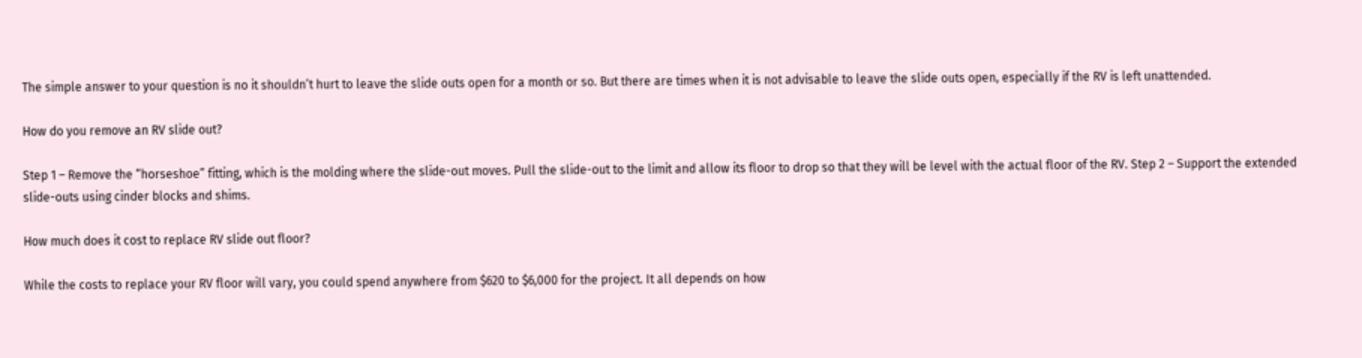The simple answer to your question is no it shouldn’t hurt to leave the slide outs open for a month or so. But there are times when it is not advisable to leave the slide outs open, especially if the RV is left unattended.

How do you remove an RV slide out?

Step 1 – Remove the “horseshoe” fitting, which is the molding where the slide-out moves. Pull the slide-out to the limit and allow its floor to drop so that they will be level with the actual floor of the RV. Step 2 – Support the extended slide-outs using cinder blocks and shims.

How much does it cost to replace RV slide out floor?

While the costs to replace your RV floor will vary, you could spend anywhere from $620 to $6,000 for the project. It all depends on how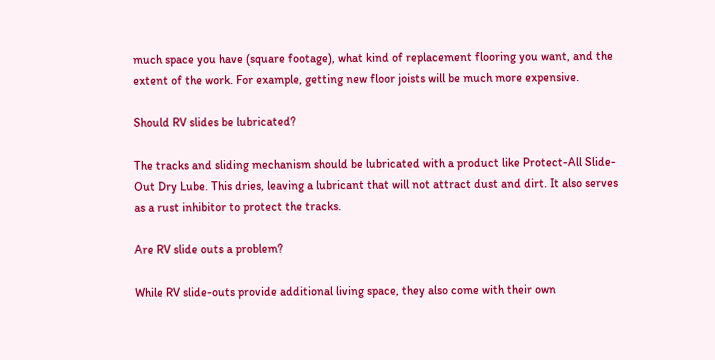much space you have (square footage), what kind of replacement flooring you want, and the extent of the work. For example, getting new floor joists will be much more expensive.

Should RV slides be lubricated?

The tracks and sliding mechanism should be lubricated with a product like Protect-All Slide-Out Dry Lube. This dries, leaving a lubricant that will not attract dust and dirt. It also serves as a rust inhibitor to protect the tracks.

Are RV slide outs a problem?

While RV slide-outs provide additional living space, they also come with their own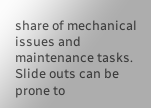share of mechanical issues and maintenance tasks. Slide outs can be prone to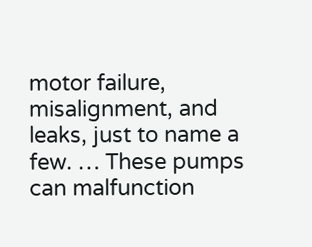motor failure, misalignment, and leaks, just to name a few. … These pumps can malfunction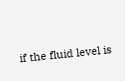if the fluid level is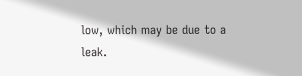low, which may be due to a leak.